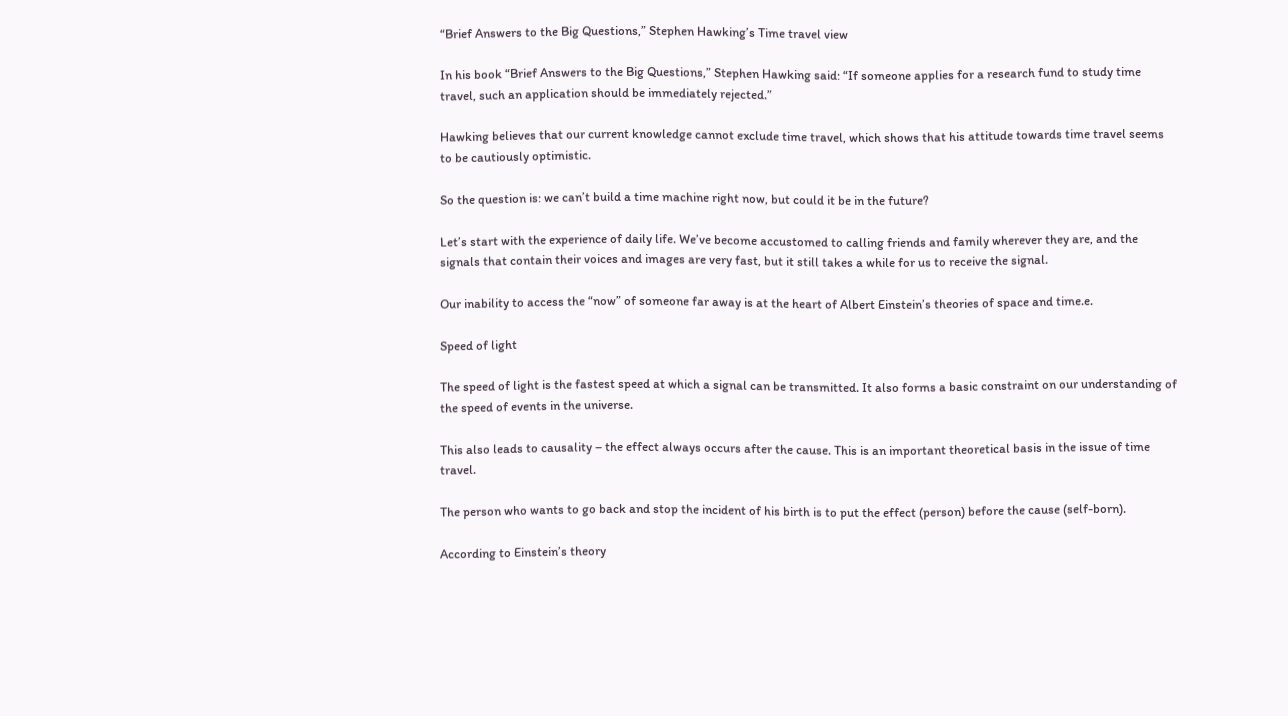“Brief Answers to the Big Questions,” Stephen Hawking’s Time travel view

In his book “Brief Answers to the Big Questions,” Stephen Hawking said: “If someone applies for a research fund to study time travel, such an application should be immediately rejected.”

Hawking believes that our current knowledge cannot exclude time travel, which shows that his attitude towards time travel seems to be cautiously optimistic.

So the question is: we can’t build a time machine right now, but could it be in the future?

Let’s start with the experience of daily life. We’ve become accustomed to calling friends and family wherever they are, and the signals that contain their voices and images are very fast, but it still takes a while for us to receive the signal.

Our inability to access the “now” of someone far away is at the heart of Albert Einstein’s theories of space and time.e.

Speed of light

The speed of light is the fastest speed at which a signal can be transmitted. It also forms a basic constraint on our understanding of the speed of events in the universe.

This also leads to causality – the effect always occurs after the cause. This is an important theoretical basis in the issue of time travel.

The person who wants to go back and stop the incident of his birth is to put the effect (person) before the cause (self-born).

According to Einstein’s theory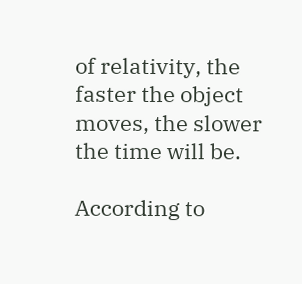of relativity, the faster the object moves, the slower the time will be.

According to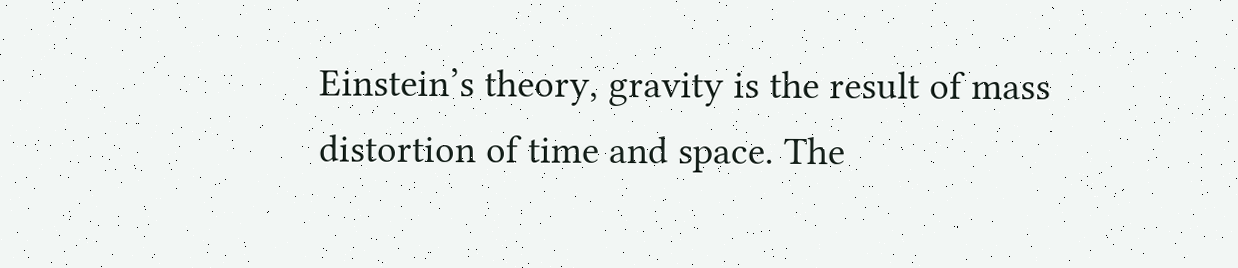Einstein’s theory, gravity is the result of mass distortion of time and space. The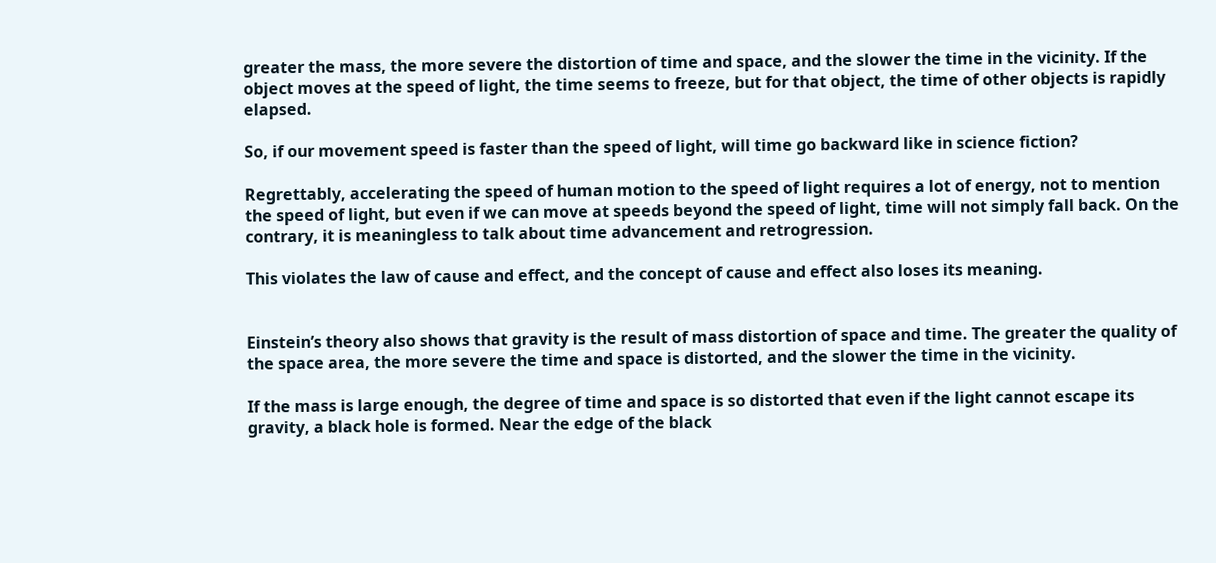greater the mass, the more severe the distortion of time and space, and the slower the time in the vicinity. If the object moves at the speed of light, the time seems to freeze, but for that object, the time of other objects is rapidly elapsed.

So, if our movement speed is faster than the speed of light, will time go backward like in science fiction?

Regrettably, accelerating the speed of human motion to the speed of light requires a lot of energy, not to mention the speed of light, but even if we can move at speeds beyond the speed of light, time will not simply fall back. On the contrary, it is meaningless to talk about time advancement and retrogression.

This violates the law of cause and effect, and the concept of cause and effect also loses its meaning.


Einstein’s theory also shows that gravity is the result of mass distortion of space and time. The greater the quality of the space area, the more severe the time and space is distorted, and the slower the time in the vicinity.

If the mass is large enough, the degree of time and space is so distorted that even if the light cannot escape its gravity, a black hole is formed. Near the edge of the black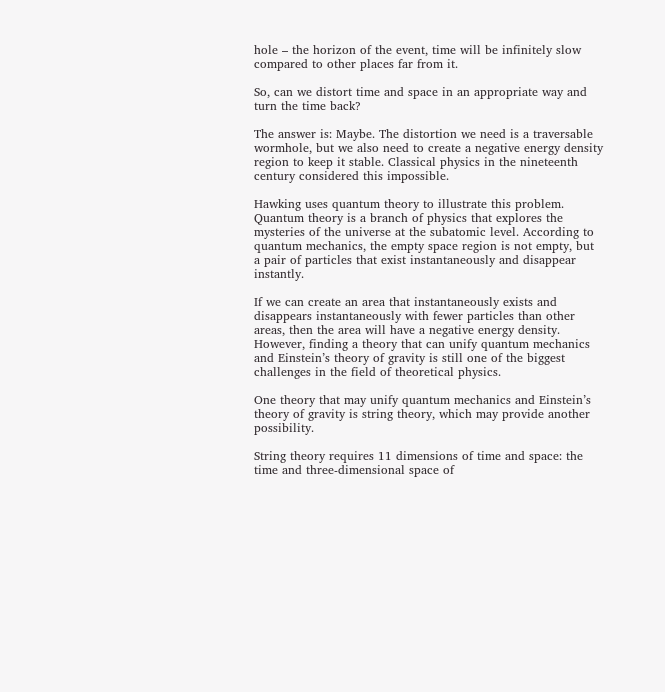hole – the horizon of the event, time will be infinitely slow compared to other places far from it.

So, can we distort time and space in an appropriate way and turn the time back?

The answer is: Maybe. The distortion we need is a traversable wormhole, but we also need to create a negative energy density region to keep it stable. Classical physics in the nineteenth century considered this impossible.

Hawking uses quantum theory to illustrate this problem. Quantum theory is a branch of physics that explores the mysteries of the universe at the subatomic level. According to quantum mechanics, the empty space region is not empty, but a pair of particles that exist instantaneously and disappear instantly.

If we can create an area that instantaneously exists and disappears instantaneously with fewer particles than other areas, then the area will have a negative energy density. However, finding a theory that can unify quantum mechanics and Einstein’s theory of gravity is still one of the biggest challenges in the field of theoretical physics.

One theory that may unify quantum mechanics and Einstein’s theory of gravity is string theory, which may provide another possibility.

String theory requires 11 dimensions of time and space: the time and three-dimensional space of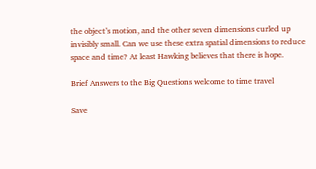the object’s motion, and the other seven dimensions curled up invisibly small. Can we use these extra spatial dimensions to reduce space and time? At least Hawking believes that there is hope.

Brief Answers to the Big Questions welcome to time travel

Save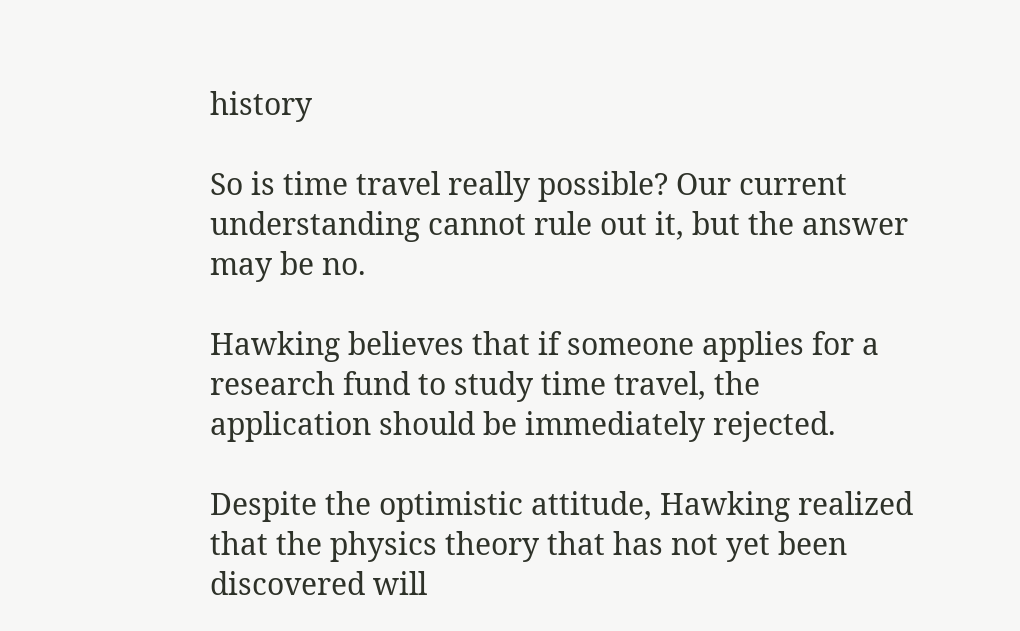history

So is time travel really possible? Our current understanding cannot rule out it, but the answer may be no.

Hawking believes that if someone applies for a research fund to study time travel, the application should be immediately rejected.

Despite the optimistic attitude, Hawking realized that the physics theory that has not yet been discovered will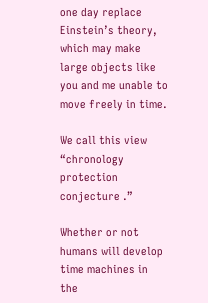one day replace Einstein’s theory, which may make large objects like you and me unable to move freely in time.

We call this view “chronology protection conjecture .”

Whether or not humans will develop time machines in the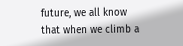future, we all know that when we climb a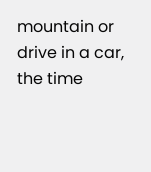mountain or drive in a car, the time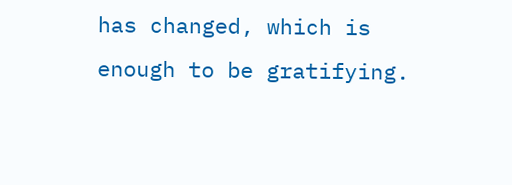has changed, which is enough to be gratifying.